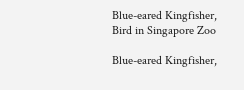Blue-eared Kingfisher, Bird in Singapore Zoo

Blue-eared Kingfisher,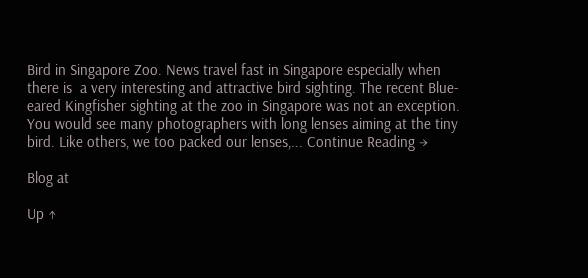Bird in Singapore Zoo. News travel fast in Singapore especially when there is  a very interesting and attractive bird sighting. The recent Blue-eared Kingfisher sighting at the zoo in Singapore was not an exception. You would see many photographers with long lenses aiming at the tiny bird. Like others, we too packed our lenses,... Continue Reading →

Blog at

Up ↑